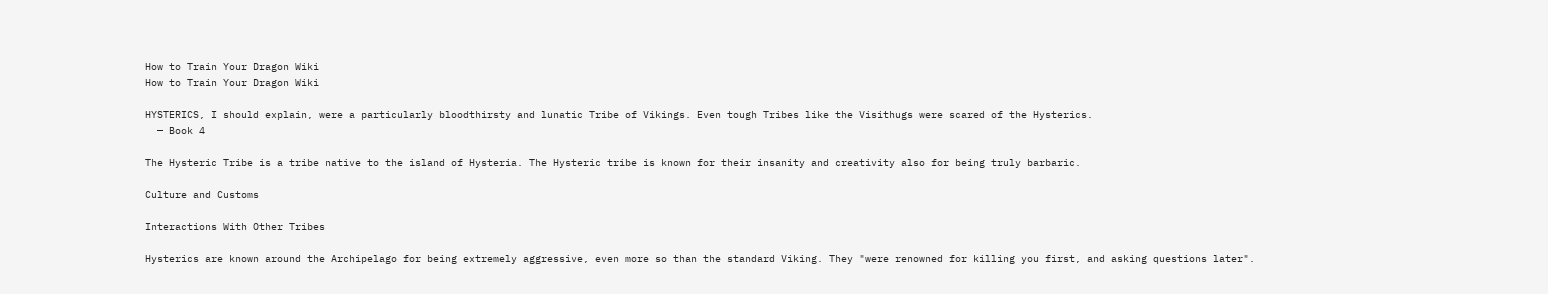How to Train Your Dragon Wiki
How to Train Your Dragon Wiki

HYSTERICS, I should explain, were a particularly bloodthirsty and lunatic Tribe of Vikings. Even tough Tribes like the Visithugs were scared of the Hysterics.
  — Book 4

The Hysteric Tribe is a tribe native to the island of Hysteria. The Hysteric tribe is known for their insanity and creativity also for being truly barbaric.

Culture and Customs

Interactions With Other Tribes

Hysterics are known around the Archipelago for being extremely aggressive, even more so than the standard Viking. They "were renowned for killing you first, and asking questions later".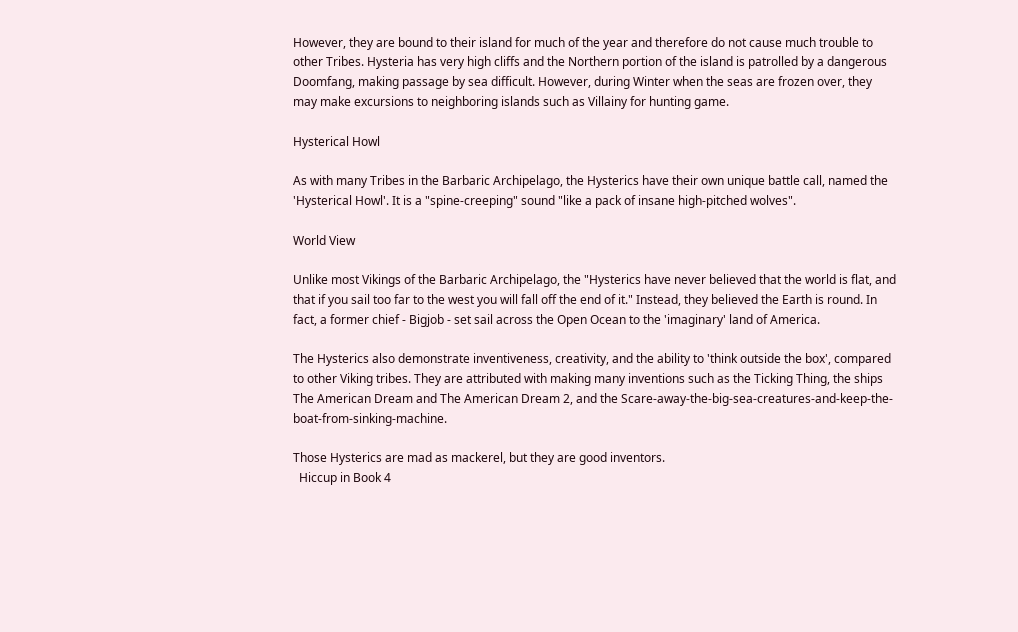However, they are bound to their island for much of the year and therefore do not cause much trouble to other Tribes. Hysteria has very high cliffs and the Northern portion of the island is patrolled by a dangerous Doomfang, making passage by sea difficult. However, during Winter when the seas are frozen over, they may make excursions to neighboring islands such as Villainy for hunting game.

Hysterical Howl

As with many Tribes in the Barbaric Archipelago, the Hysterics have their own unique battle call, named the 'Hysterical Howl'. It is a "spine-creeping" sound "like a pack of insane high-pitched wolves".

World View

Unlike most Vikings of the Barbaric Archipelago, the "Hysterics have never believed that the world is flat, and that if you sail too far to the west you will fall off the end of it." Instead, they believed the Earth is round. In fact, a former chief - Bigjob - set sail across the Open Ocean to the 'imaginary' land of America.

The Hysterics also demonstrate inventiveness, creativity, and the ability to 'think outside the box', compared to other Viking tribes. They are attributed with making many inventions such as the Ticking Thing, the ships The American Dream and The American Dream 2, and the Scare-away-the-big-sea-creatures-and-keep-the-boat-from-sinking-machine.

Those Hysterics are mad as mackerel, but they are good inventors.
  Hiccup in Book 4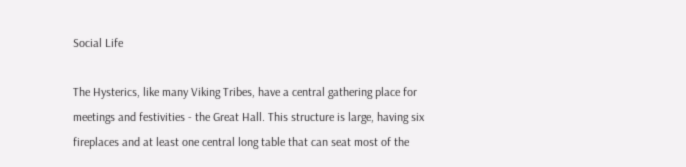Social Life

The Hysterics, like many Viking Tribes, have a central gathering place for meetings and festivities - the Great Hall. This structure is large, having six fireplaces and at least one central long table that can seat most of the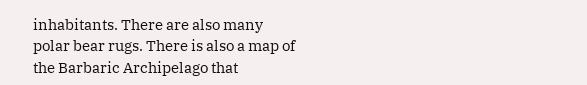inhabitants. There are also many polar bear rugs. There is also a map of the Barbaric Archipelago that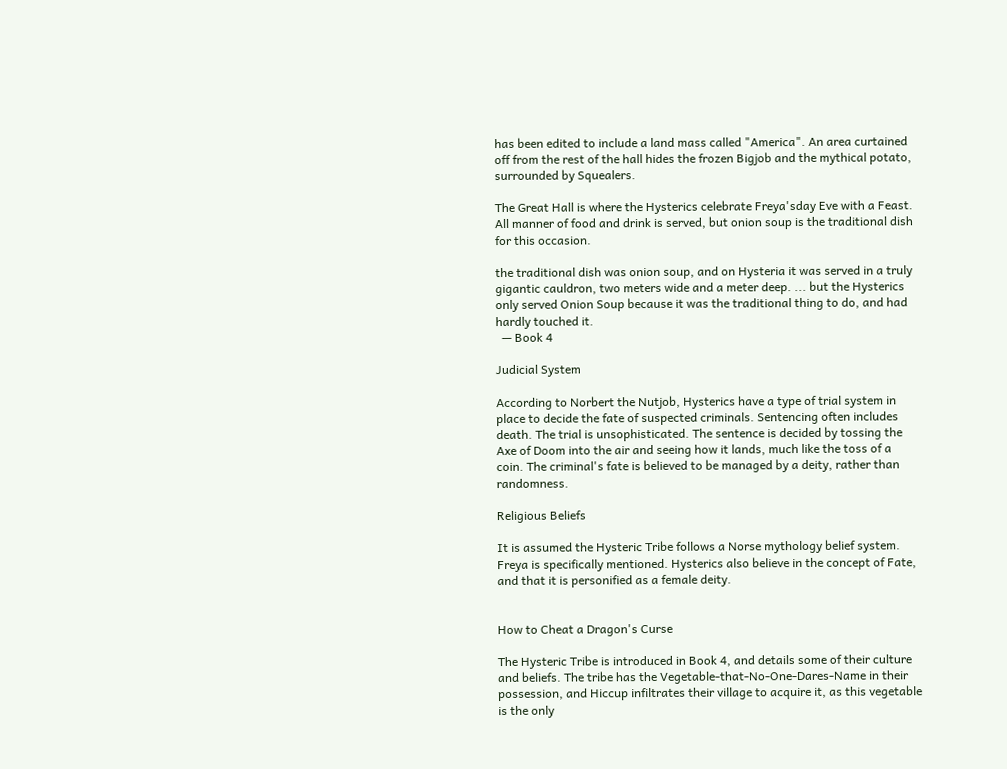has been edited to include a land mass called "America". An area curtained off from the rest of the hall hides the frozen Bigjob and the mythical potato, surrounded by Squealers.

The Great Hall is where the Hysterics celebrate Freya'sday Eve with a Feast. All manner of food and drink is served, but onion soup is the traditional dish for this occasion.

the traditional dish was onion soup, and on Hysteria it was served in a truly gigantic cauldron, two meters wide and a meter deep. ... but the Hysterics only served Onion Soup because it was the traditional thing to do, and had hardly touched it.
  — Book 4

Judicial System

According to Norbert the Nutjob, Hysterics have a type of trial system in place to decide the fate of suspected criminals. Sentencing often includes death. The trial is unsophisticated. The sentence is decided by tossing the Axe of Doom into the air and seeing how it lands, much like the toss of a coin. The criminal's fate is believed to be managed by a deity, rather than randomness.

Religious Beliefs

It is assumed the Hysteric Tribe follows a Norse mythology belief system. Freya is specifically mentioned. Hysterics also believe in the concept of Fate, and that it is personified as a female deity.


How to Cheat a Dragon's Curse

The Hysteric Tribe is introduced in Book 4, and details some of their culture and beliefs. The tribe has the Vegetable-that-No-One-Dares-Name in their possession, and Hiccup infiltrates their village to acquire it, as this vegetable is the only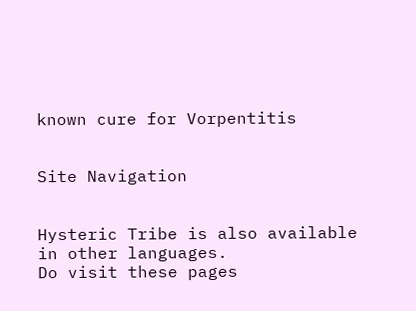known cure for Vorpentitis


Site Navigation


Hysteric Tribe is also available in other languages.
Do visit these pages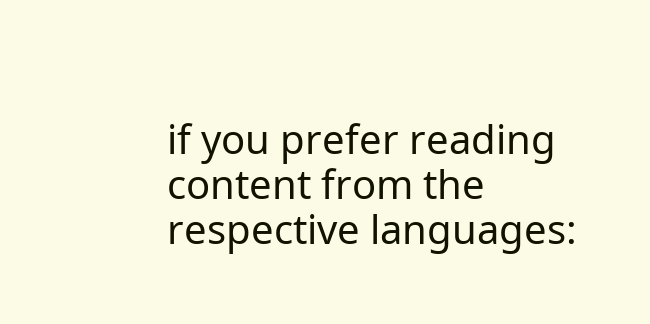if you prefer reading content from the respective languages: